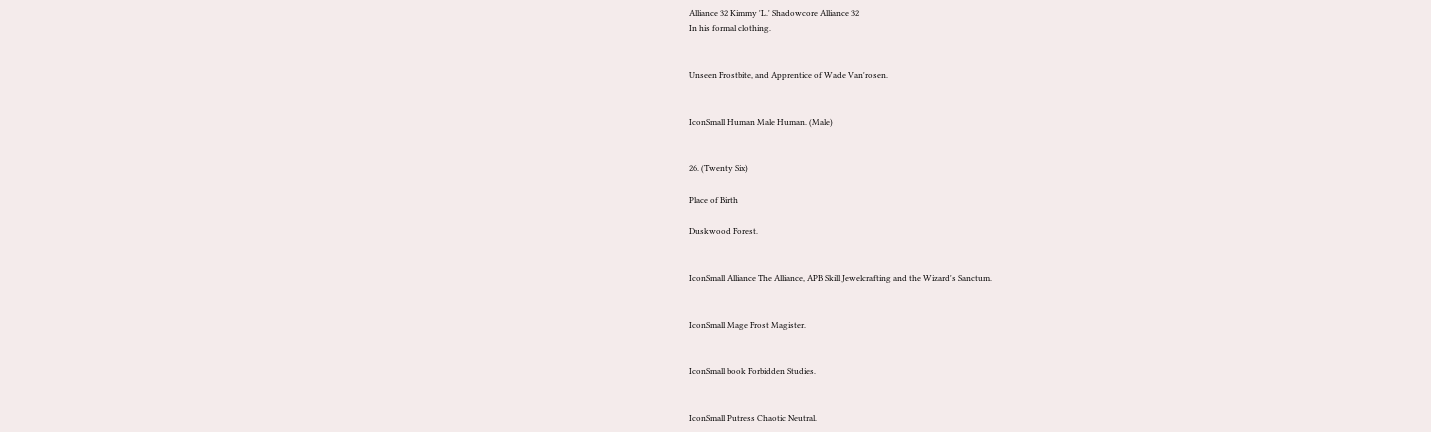Alliance 32 Kimmy 'L.' Shadowcore Alliance 32
In his formal clothing.


Unseen Frostbite, and Apprentice of Wade Van'rosen.


IconSmall Human Male Human. (Male)


26. (Twenty Six)

Place of Birth

Duskwood Forest.


IconSmall Alliance The Alliance, APB Skill Jewelcrafting and the Wizard's Sanctum.


IconSmall Mage Frost Magister.


IconSmall book Forbidden Studies.


IconSmall Putress Chaotic Neutral.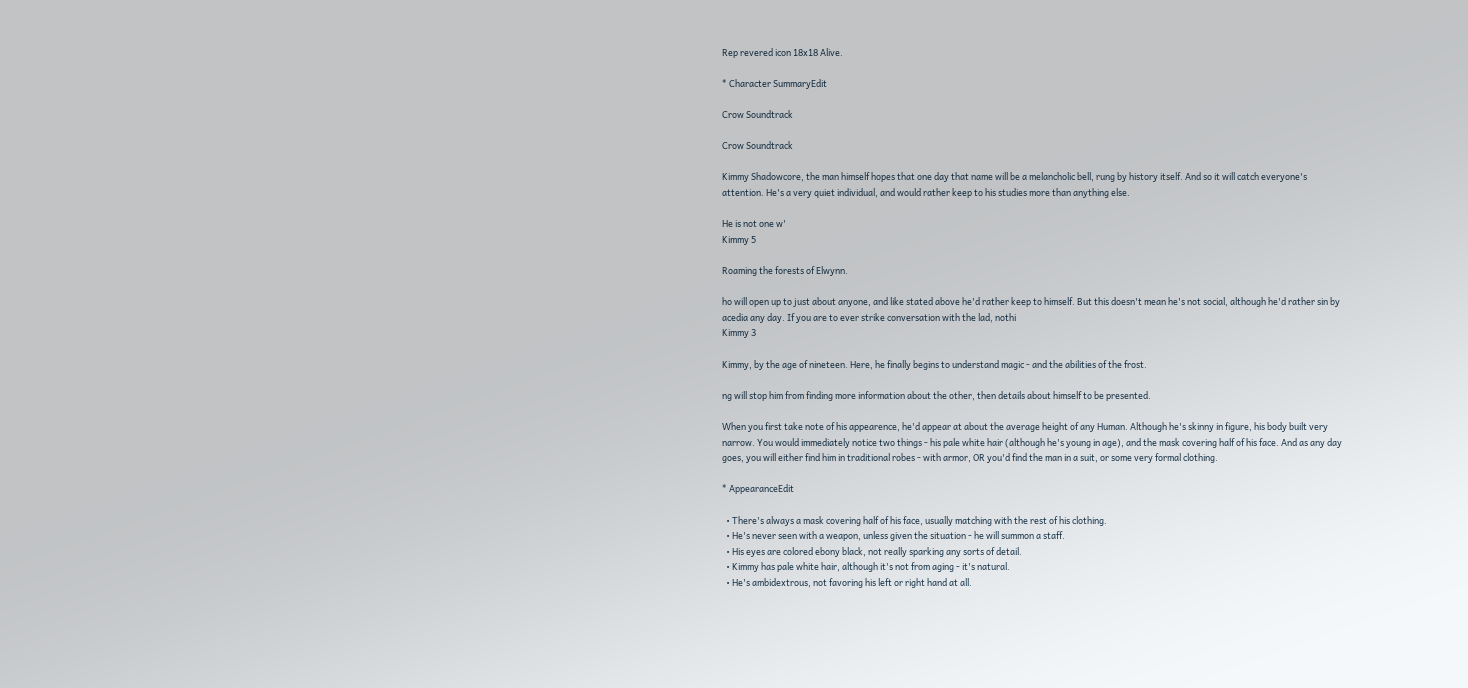Rep revered icon 18x18 Alive.

* Character SummaryEdit

Crow Soundtrack

Crow Soundtrack

Kimmy Shadowcore, the man himself hopes that one day that name will be a melancholic bell, rung by history itself. And so it will catch everyone's attention. He's a very quiet individual, and would rather keep to his studies more than anything else.

He is not one w'
Kimmy 5

Roaming the forests of Elwynn.

ho will open up to just about anyone, and like stated above he'd rather keep to himself. But this doesn't mean he's not social, although he'd rather sin by acedia any day. If you are to ever strike conversation with the lad, nothi
Kimmy 3

Kimmy, by the age of nineteen. Here, he finally begins to understand magic - and the abilities of the frost.

ng will stop him from finding more information about the other, then details about himself to be presented.

When you first take note of his appearence, he'd appear at about the average height of any Human. Although he's skinny in figure, his body built very narrow. You would immediately notice two things - his pale white hair (although he's young in age), and the mask covering half of his face. And as any day goes, you will either find him in traditional robes - with armor, OR you'd find the man in a suit, or some very formal clothing.

* AppearanceEdit

  • There's always a mask covering half of his face, usually matching with the rest of his clothing.
  • He's never seen with a weapon, unless given the situation - he will summon a staff.
  • His eyes are colored ebony black, not really sparking any sorts of detail.
  • Kimmy has pale white hair, although it's not from aging - it's natural.
  • He's ambidextrous, not favoring his left or right hand at all.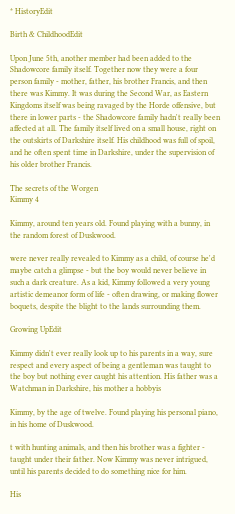* HistoryEdit

Birth & ChildhoodEdit

Upon June 5th, another member had been added to the Shadowcore family itself. Together now they were a four person family - mother, father, his brother Francis, and then there was Kimmy. It was during the Second War, as Eastern Kingdoms itself was being ravaged by the Horde offensive, but there in lower parts - the Shadowcore family hadn't really been affected at all. The family itself lived on a small house, right on the outskirts of Darkshire itself. His childhood was full of spoil, and he often spent time in Darkshire, under the supervision of his older brother Francis.

The secrets of the Worgen
Kimmy 4

Kimmy, around ten years old. Found playing with a bunny, in the random forest of Duskwood.

were never really revealed to Kimmy as a child, of course he'd maybe catch a glimpse - but the boy would never believe in such a dark creature. As a kid, Kimmy followed a very young artistic demeanor form of life - often drawing, or making flower boquets, despite the blight to the lands surrounding them.

Growing UpEdit

Kimmy didn't ever really look up to his parents in a way, sure respect and every aspect of being a gentleman was taught to the boy but nothing ever caught his attention. His father was a Watchman in Darkshire, his mother a hobbyis

Kimmy, by the age of twelve. Found playing his personal piano, in his home of Duskwood.

t with hunting animals, and then his brother was a fighter - taught under their father. Now Kimmy was never intrigued, until his parents decided to do something nice for him.

His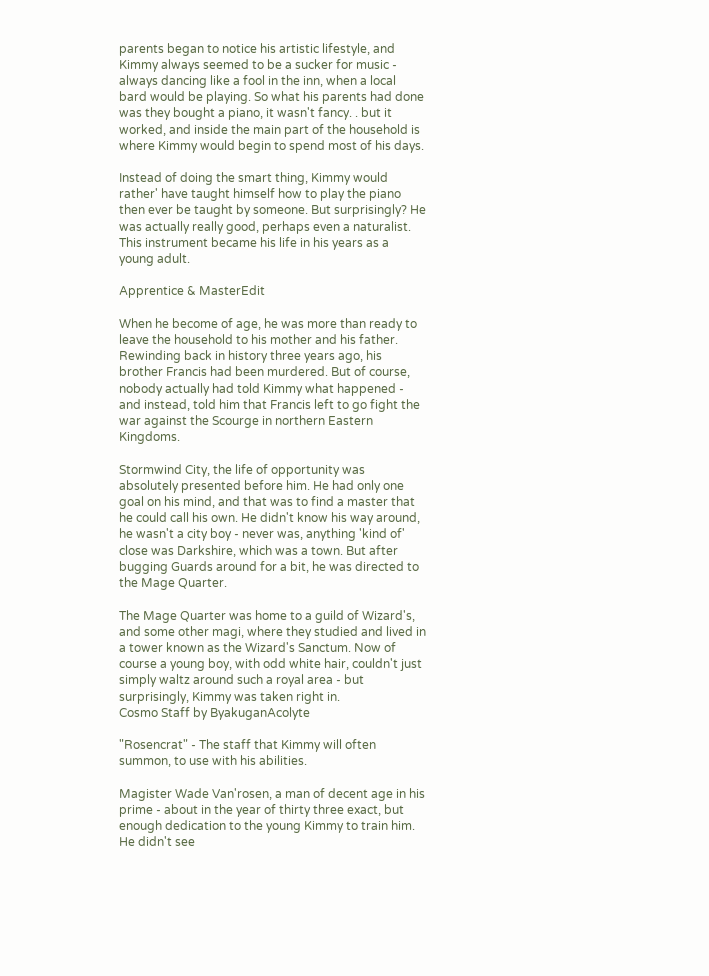parents began to notice his artistic lifestyle, and Kimmy always seemed to be a sucker for music - always dancing like a fool in the inn, when a local bard would be playing. So what his parents had done was they bought a piano, it wasn't fancy. . but it worked, and inside the main part of the household is where Kimmy would begin to spend most of his days.

Instead of doing the smart thing, Kimmy would rather' have taught himself how to play the piano then ever be taught by someone. But surprisingly? He was actually really good, perhaps even a naturalist. This instrument became his life in his years as a young adult.

Apprentice & MasterEdit

When he become of age, he was more than ready to leave the household to his mother and his father. Rewinding back in history three years ago, his brother Francis had been murdered. But of course, nobody actually had told Kimmy what happened - and instead, told him that Francis left to go fight the war against the Scourge in northern Eastern Kingdoms.

Stormwind City, the life of opportunity was absolutely presented before him. He had only one goal on his mind, and that was to find a master that he could call his own. He didn't know his way around, he wasn't a city boy - never was, anything 'kind of' close was Darkshire, which was a town. But after bugging Guards around for a bit, he was directed to the Mage Quarter.

The Mage Quarter was home to a guild of Wizard's, and some other magi, where they studied and lived in a tower known as the Wizard's Sanctum. Now of course a young boy, with odd white hair, couldn't just simply waltz around such a royal area - but surprisingly, Kimmy was taken right in.
Cosmo Staff by ByakuganAcolyte

"Rosencrat" - The staff that Kimmy will often summon, to use with his abilities.

Magister Wade Van'rosen, a man of decent age in his prime - about in the year of thirty three exact, but enough dedication to the young Kimmy to train him. He didn't see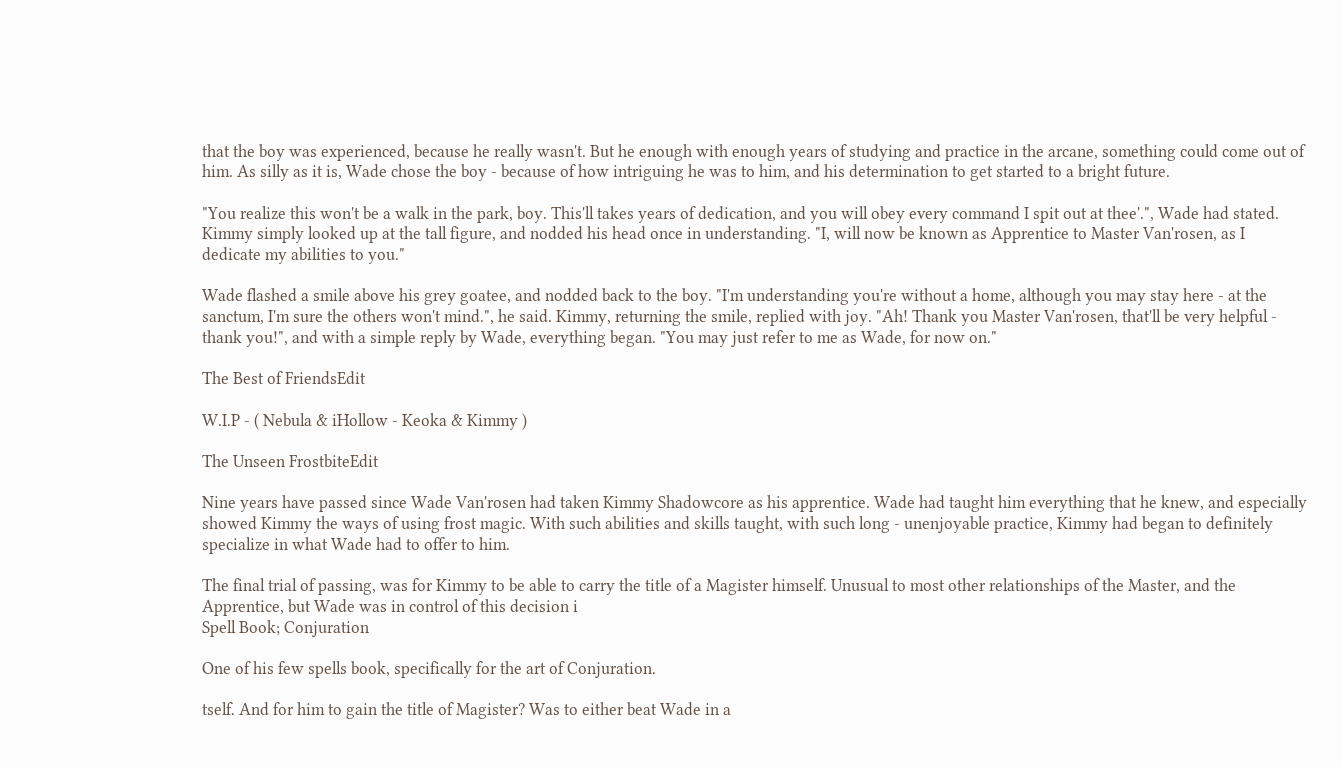that the boy was experienced, because he really wasn't. But he enough with enough years of studying and practice in the arcane, something could come out of him. As silly as it is, Wade chose the boy - because of how intriguing he was to him, and his determination to get started to a bright future.

"You realize this won't be a walk in the park, boy. This'll takes years of dedication, and you will obey every command I spit out at thee'.", Wade had stated. Kimmy simply looked up at the tall figure, and nodded his head once in understanding. "I, will now be known as Apprentice to Master Van'rosen, as I dedicate my abilities to you."

Wade flashed a smile above his grey goatee, and nodded back to the boy. "I'm understanding you're without a home, although you may stay here - at the sanctum, I'm sure the others won't mind.", he said. Kimmy, returning the smile, replied with joy. "Ah! Thank you Master Van'rosen, that'll be very helpful - thank you!", and with a simple reply by Wade, everything began. "You may just refer to me as Wade, for now on."

The Best of FriendsEdit

W.I.P - ( Nebula & iHollow - Keoka & Kimmy )

The Unseen FrostbiteEdit

Nine years have passed since Wade Van'rosen had taken Kimmy Shadowcore as his apprentice. Wade had taught him everything that he knew, and especially showed Kimmy the ways of using frost magic. With such abilities and skills taught, with such long - unenjoyable practice, Kimmy had began to definitely specialize in what Wade had to offer to him.

The final trial of passing, was for Kimmy to be able to carry the title of a Magister himself. Unusual to most other relationships of the Master, and the Apprentice, but Wade was in control of this decision i
Spell Book; Conjuration

One of his few spells book, specifically for the art of Conjuration.

tself. And for him to gain the title of Magister? Was to either beat Wade in a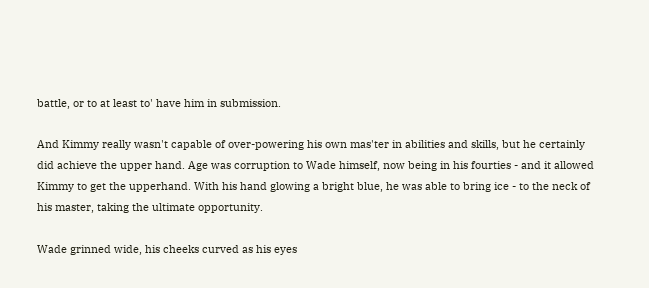battle, or to at least to' have him in submission.

And Kimmy really wasn't capable of over-powering his own mas'ter in abilities and skills, but he certainly did achieve the upper hand. Age was corruption to Wade himself, now being in his fourties - and it allowed Kimmy to get the upperhand. With his hand glowing a bright blue, he was able to bring ice - to the neck of his master, taking the ultimate opportunity.

Wade grinned wide, his cheeks curved as his eyes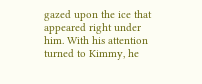gazed upon the ice that appeared right under him. With his attention turned to Kimmy, he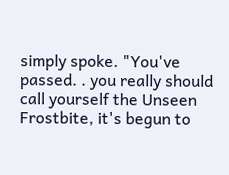simply spoke. "You've passed. . you really should call yourself the Unseen Frostbite, it's begun to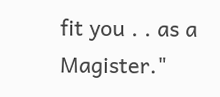fit you . . as a Magister."